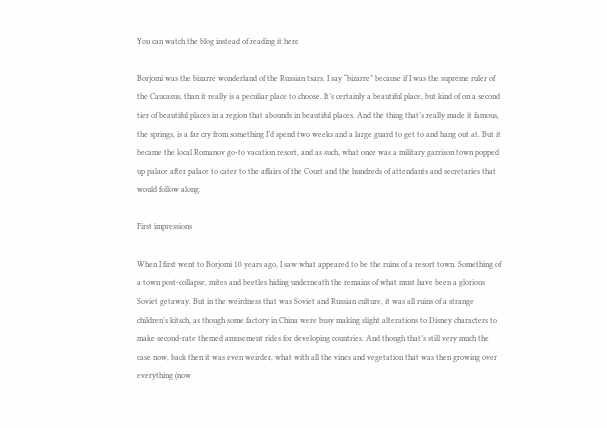You can watch the blog instead of reading it here

Borjomi was the bizarre wonderland of the Russian tsars. I say “bizarre” because if I was the supreme ruler of the Caucasus, than it really is a peculiar place to choose. It’s certainly a beautiful place, but kind of on a second tier of beautiful places in a region that abounds in beautiful places. And the thing that’s really made it famous, the springs, is a far cry from something I’d spend two weeks and a large guard to get to and hang out at. But it became the local Romanov go-to vacation resort, and as such, what once was a military garrison town popped up palace after palace to cater to the affairs of the Court and the hundreds of attendants and secretaries that would follow along.

First impressions

When I first went to Borjomi 10 years ago, I saw what appeared to be the ruins of a resort town. Something of a town post-collapse, mites and beetles hiding underneath the remains of what must have been a glorious Soviet getaway. But in the weirdness that was Soviet and Russian culture, it was all ruins of a strange children’s kitsch, as though some factory in China were busy making slight alterations to Disney characters to make second-rate themed amusement rides for developing countries. And though that’s still very much the case now, back then it was even weirder, what with all the vines and vegetation that was then growing over everything (now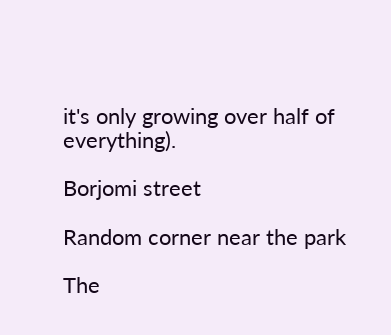it's only growing over half of everything).

Borjomi street

Random corner near the park

The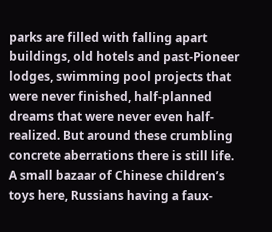parks are filled with falling apart buildings, old hotels and past-Pioneer lodges, swimming pool projects that were never finished, half-planned dreams that were never even half-realized. But around these crumbling concrete aberrations there is still life. A small bazaar of Chinese children’s toys here, Russians having a faux-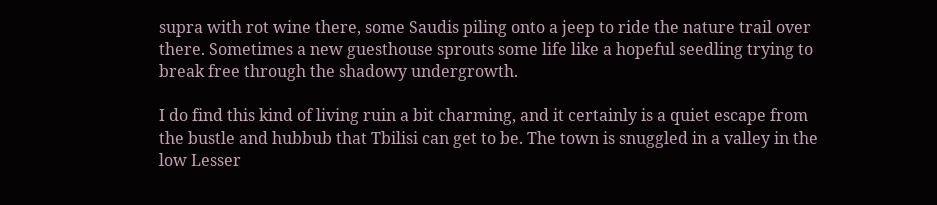supra with rot wine there, some Saudis piling onto a jeep to ride the nature trail over there. Sometimes a new guesthouse sprouts some life like a hopeful seedling trying to break free through the shadowy undergrowth.

I do find this kind of living ruin a bit charming, and it certainly is a quiet escape from the bustle and hubbub that Tbilisi can get to be. The town is snuggled in a valley in the low Lesser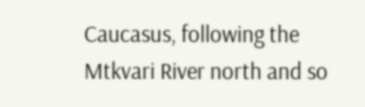Caucasus, following the Mtkvari River north and so